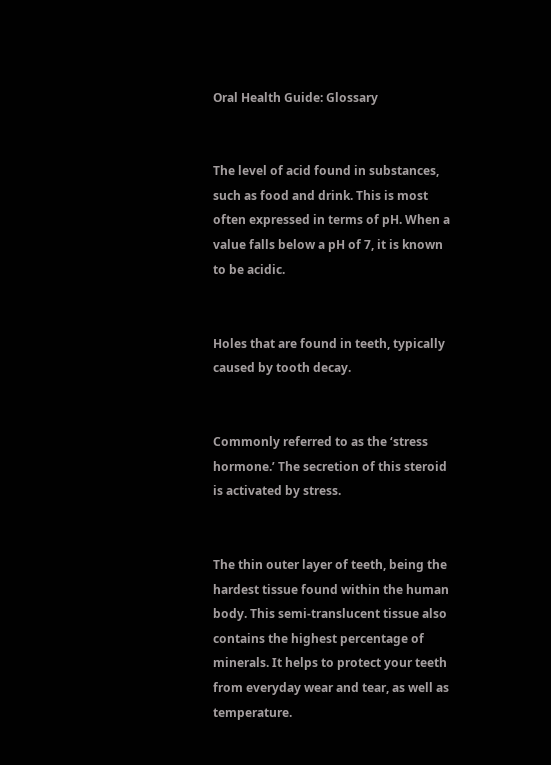Oral Health Guide: Glossary


The level of acid found in substances, such as food and drink. This is most often expressed in terms of pH. When a value falls below a pH of 7, it is known to be acidic.


Holes that are found in teeth, typically caused by tooth decay.


Commonly referred to as the ‘stress hormone.’ The secretion of this steroid is activated by stress.


The thin outer layer of teeth, being the hardest tissue found within the human body. This semi-translucent tissue also contains the highest percentage of minerals. It helps to protect your teeth from everyday wear and tear, as well as temperature.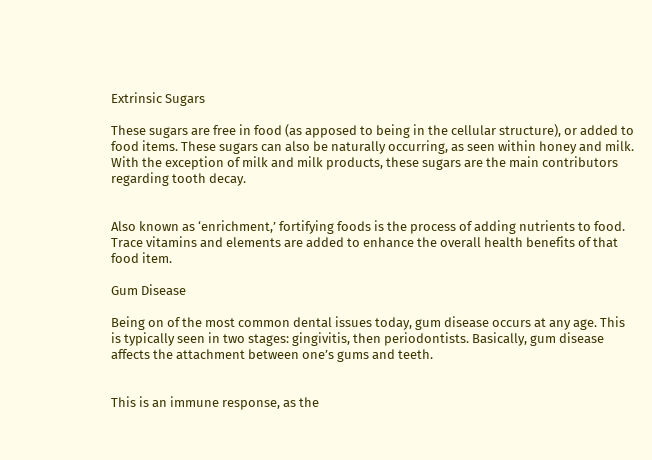Extrinsic Sugars

These sugars are free in food (as apposed to being in the cellular structure), or added to food items. These sugars can also be naturally occurring, as seen within honey and milk. With the exception of milk and milk products, these sugars are the main contributors regarding tooth decay.


Also known as ‘enrichment,’ fortifying foods is the process of adding nutrients to food. Trace vitamins and elements are added to enhance the overall health benefits of that food item.

Gum Disease

Being on of the most common dental issues today, gum disease occurs at any age. This is typically seen in two stages: gingivitis, then periodontists. Basically, gum disease affects the attachment between one’s gums and teeth.


This is an immune response, as the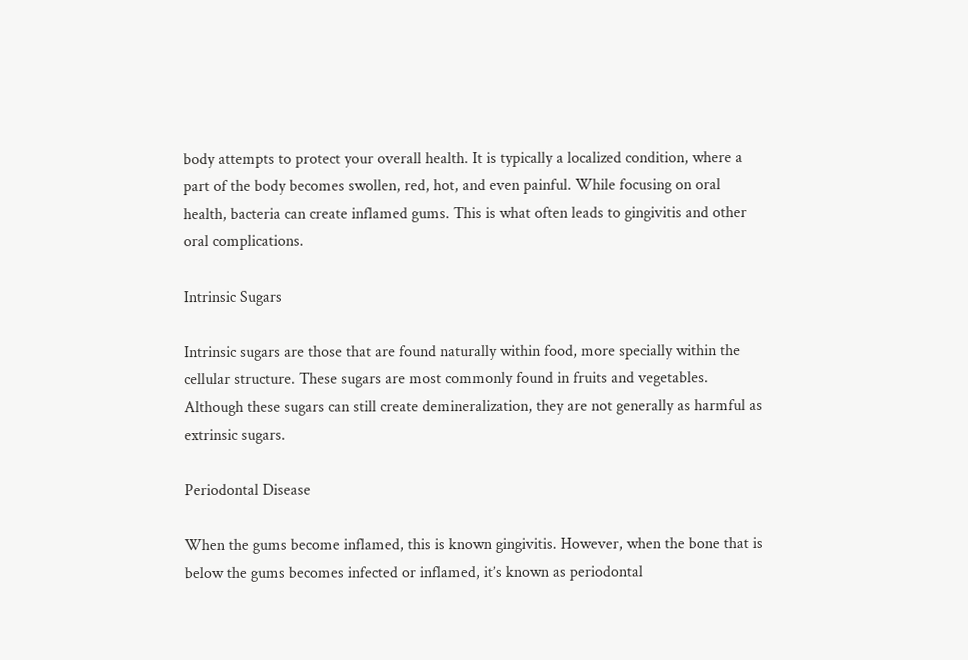body attempts to protect your overall health. It is typically a localized condition, where a part of the body becomes swollen, red, hot, and even painful. While focusing on oral health, bacteria can create inflamed gums. This is what often leads to gingivitis and other oral complications.

Intrinsic Sugars

Intrinsic sugars are those that are found naturally within food, more specially within the cellular structure. These sugars are most commonly found in fruits and vegetables. Although these sugars can still create demineralization, they are not generally as harmful as extrinsic sugars.

Periodontal Disease

When the gums become inflamed, this is known gingivitis. However, when the bone that is below the gums becomes infected or inflamed, it’s known as periodontal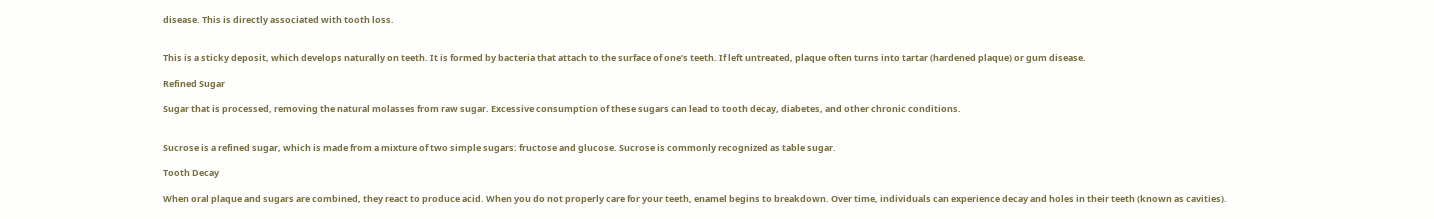disease. This is directly associated with tooth loss.


This is a sticky deposit, which develops naturally on teeth. It is formed by bacteria that attach to the surface of one’s teeth. If left untreated, plaque often turns into tartar (hardened plaque) or gum disease.

Refined Sugar

Sugar that is processed, removing the natural molasses from raw sugar. Excessive consumption of these sugars can lead to tooth decay, diabetes, and other chronic conditions.


Sucrose is a refined sugar, which is made from a mixture of two simple sugars: fructose and glucose. Sucrose is commonly recognized as table sugar.

Tooth Decay

When oral plaque and sugars are combined, they react to produce acid. When you do not properly care for your teeth, enamel begins to breakdown. Over time, individuals can experience decay and holes in their teeth (known as cavities).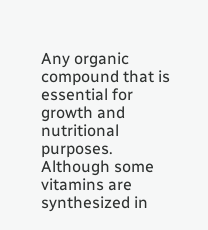Any organic compound that is essential for growth and nutritional purposes. Although some vitamins are synthesized in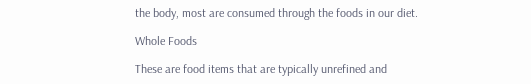the body, most are consumed through the foods in our diet.

Whole Foods

These are food items that are typically unrefined and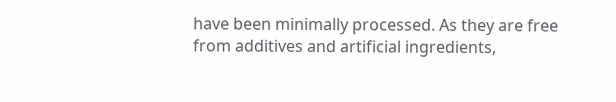have been minimally processed. As they are free from additives and artificial ingredients,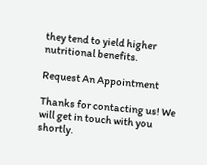they tend to yield higher nutritional benefits.

Request An Appointment

Thanks for contacting us! We will get in touch with you shortly.